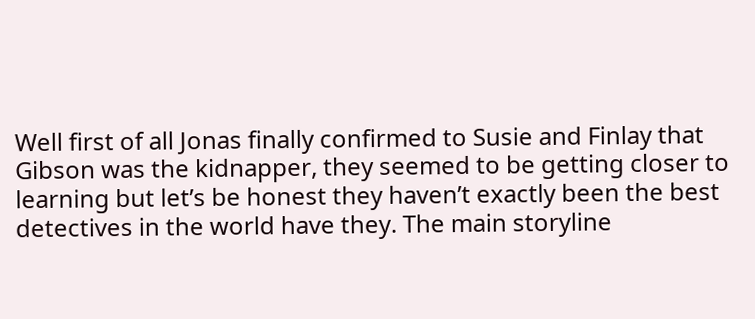Well first of all Jonas finally confirmed to Susie and Finlay that Gibson was the kidnapper, they seemed to be getting closer to learning but let’s be honest they haven’t exactly been the best detectives in the world have they. The main storyline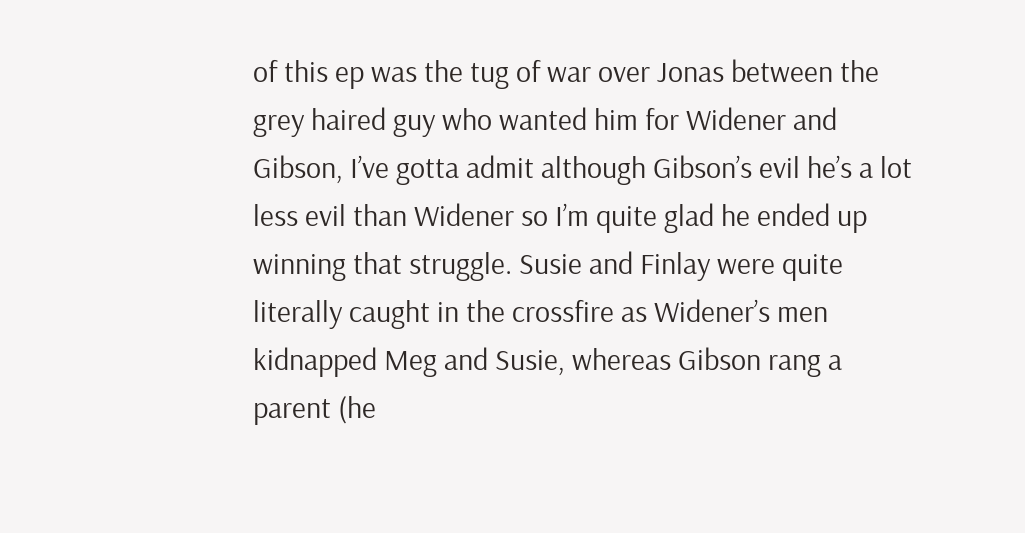of this ep was the tug of war over Jonas between the grey haired guy who wanted him for Widener and Gibson, I’ve gotta admit although Gibson’s evil he’s a lot less evil than Widener so I’m quite glad he ended up winning that struggle. Susie and Finlay were quite literally caught in the crossfire as Widener’s men kidnapped Meg and Susie, whereas Gibson rang a parent (he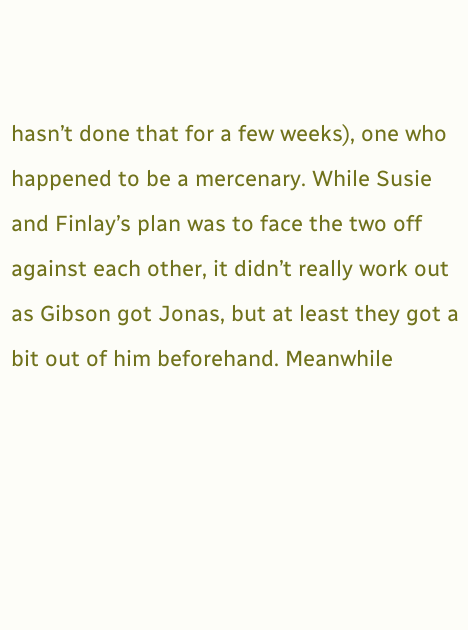hasn’t done that for a few weeks), one who happened to be a mercenary. While Susie and Finlay’s plan was to face the two off against each other, it didn’t really work out as Gibson got Jonas, but at least they got a bit out of him beforehand. Meanwhile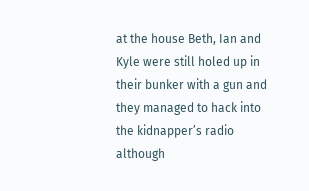at the house Beth, Ian and Kyle were still holed up in their bunker with a gun and they managed to hack into the kidnapper’s radio although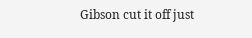Gibson cut it off just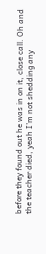before they found out he was in on it, close call. Oh and the teacher died, yeah I’m not shedding any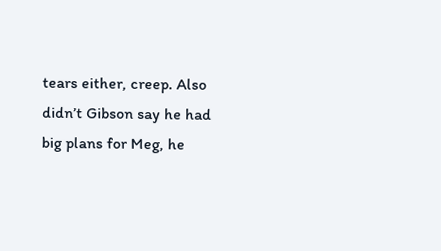tears either, creep. Also didn’t Gibson say he had big plans for Meg, he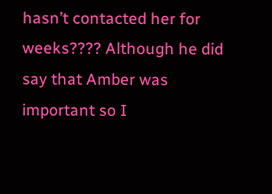hasn’t contacted her for weeks???? Although he did say that Amber was important so I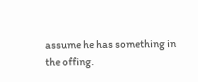assume he has something in the offing.